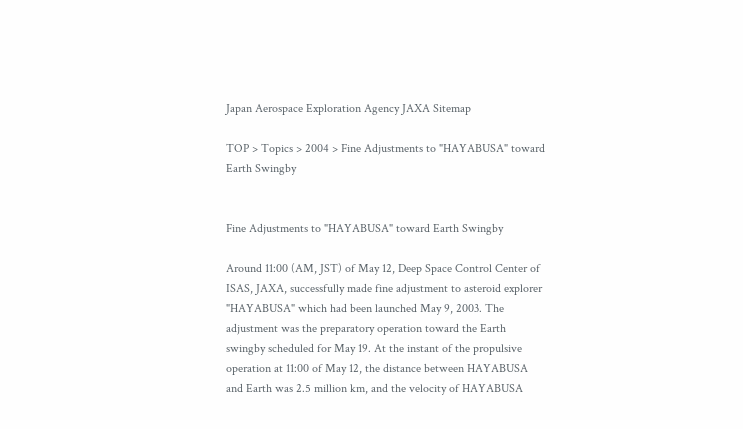Japan Aerospace Exploration Agency JAXA Sitemap

TOP > Topics > 2004 > Fine Adjustments to "HAYABUSA" toward Earth Swingby


Fine Adjustments to "HAYABUSA" toward Earth Swingby

Around 11:00 (AM, JST) of May 12, Deep Space Control Center of ISAS, JAXA, successfully made fine adjustment to asteroid explorer "HAYABUSA" which had been launched May 9, 2003. The adjustment was the preparatory operation toward the Earth swingby scheduled for May 19. At the instant of the propulsive operation at 11:00 of May 12, the distance between HAYABUSA and Earth was 2.5 million km, and the velocity of HAYABUSA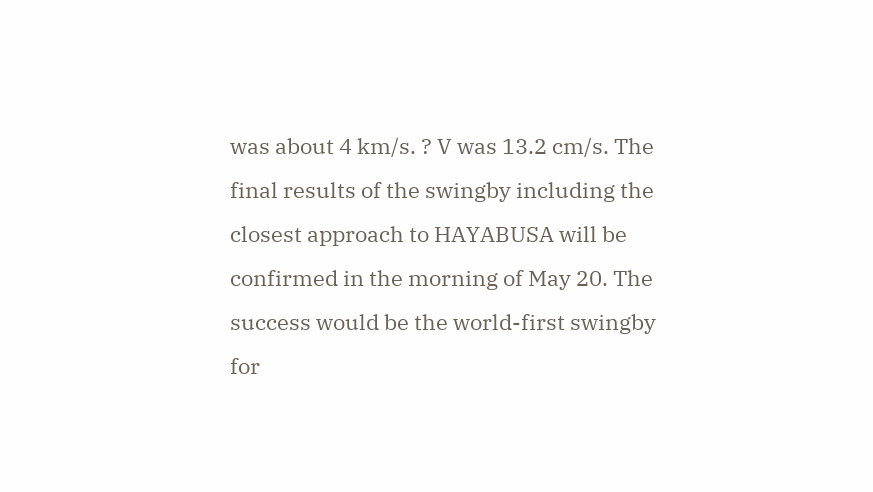was about 4 km/s. ? V was 13.2 cm/s. The final results of the swingby including the closest approach to HAYABUSA will be confirmed in the morning of May 20. The success would be the world-first swingby for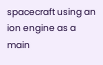spacecraft using an ion engine as a main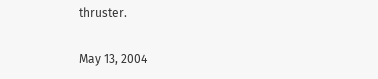thruster.

May 13, 2004